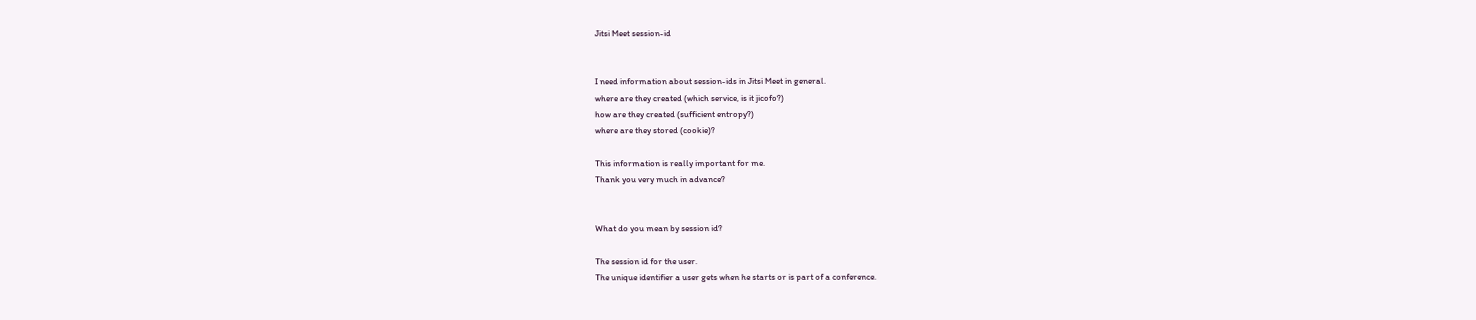Jitsi Meet session-id


I need information about session-ids in Jitsi Meet in general.
where are they created (which service, is it jicofo?)
how are they created (sufficient entropy?)
where are they stored (cookie)?

This information is really important for me.
Thank you very much in advance?


What do you mean by session id?

The session id for the user.
The unique identifier a user gets when he starts or is part of a conference.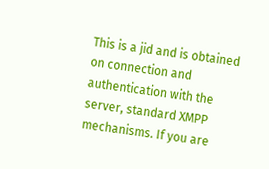This is a jid and is obtained on connection and authentication with the server, standard XMPP mechanisms. If you are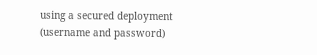using a secured deployment (username and password)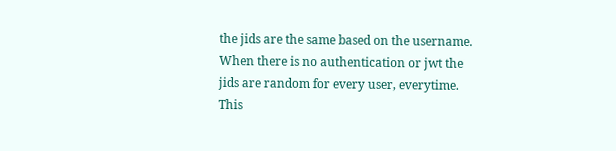the jids are the same based on the username.
When there is no authentication or jwt the jids are random for every user, everytime. This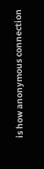is how anonymous connection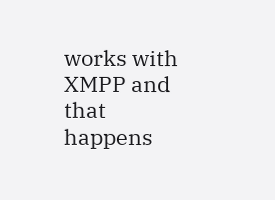works with XMPP and that happens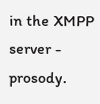in the XMPP server - prosody.